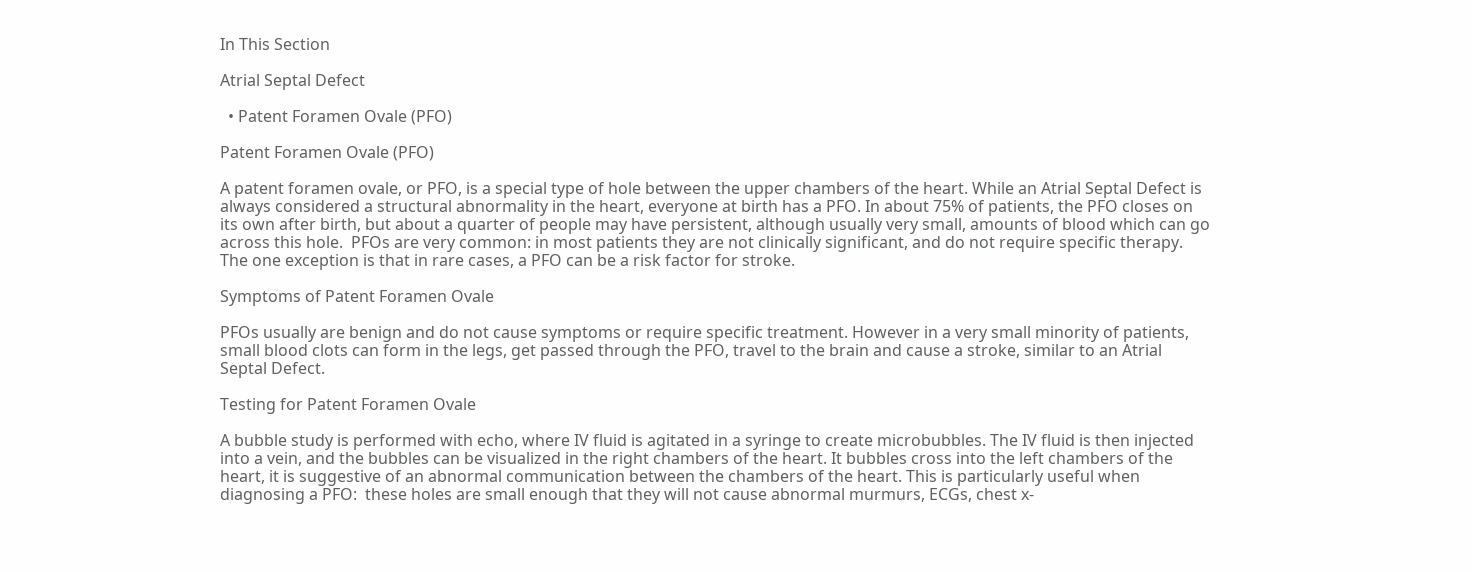In This Section

Atrial Septal Defect

  • Patent Foramen Ovale (PFO)

Patent Foramen Ovale (PFO)

A patent foramen ovale, or PFO, is a special type of hole between the upper chambers of the heart. While an Atrial Septal Defect is always considered a structural abnormality in the heart, everyone at birth has a PFO. In about 75% of patients, the PFO closes on its own after birth, but about a quarter of people may have persistent, although usually very small, amounts of blood which can go across this hole.  PFOs are very common: in most patients they are not clinically significant, and do not require specific therapy. The one exception is that in rare cases, a PFO can be a risk factor for stroke.

Symptoms of Patent Foramen Ovale

PFOs usually are benign and do not cause symptoms or require specific treatment. However in a very small minority of patients, small blood clots can form in the legs, get passed through the PFO, travel to the brain and cause a stroke, similar to an Atrial Septal Defect.

Testing for Patent Foramen Ovale

A bubble study is performed with echo, where IV fluid is agitated in a syringe to create microbubbles. The IV fluid is then injected into a vein, and the bubbles can be visualized in the right chambers of the heart. It bubbles cross into the left chambers of the heart, it is suggestive of an abnormal communication between the chambers of the heart. This is particularly useful when diagnosing a PFO:  these holes are small enough that they will not cause abnormal murmurs, ECGs, chest x-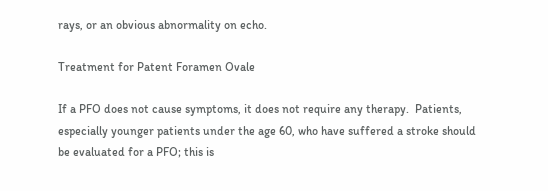rays, or an obvious abnormality on echo.

Treatment for Patent Foramen Ovale

If a PFO does not cause symptoms, it does not require any therapy.  Patients, especially younger patients under the age 60, who have suffered a stroke should be evaluated for a PFO; this is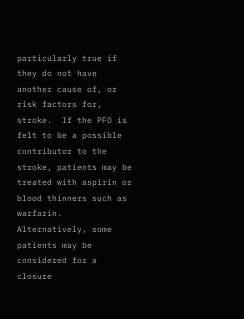particularly true if they do not have another cause of, or risk factors for, stroke.  If the PFO is felt to be a possible contributor to the stroke, patients may be treated with aspirin or blood thinners such as warfarin.  Alternatively, some patients may be considered for a closure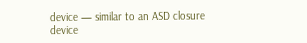device — similar to an ASD closure device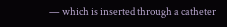— which is inserted through a catheter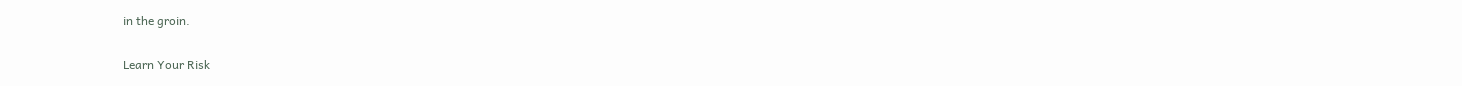in the groin.

Learn Your Risk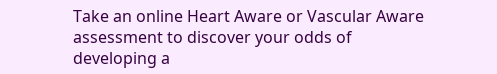Take an online Heart Aware or Vascular Aware assessment to discover your odds of developing a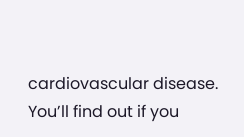cardiovascular disease. You’ll find out if you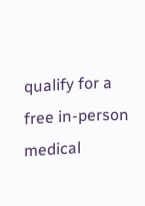qualify for a free in-person medical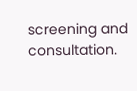screening and consultation.